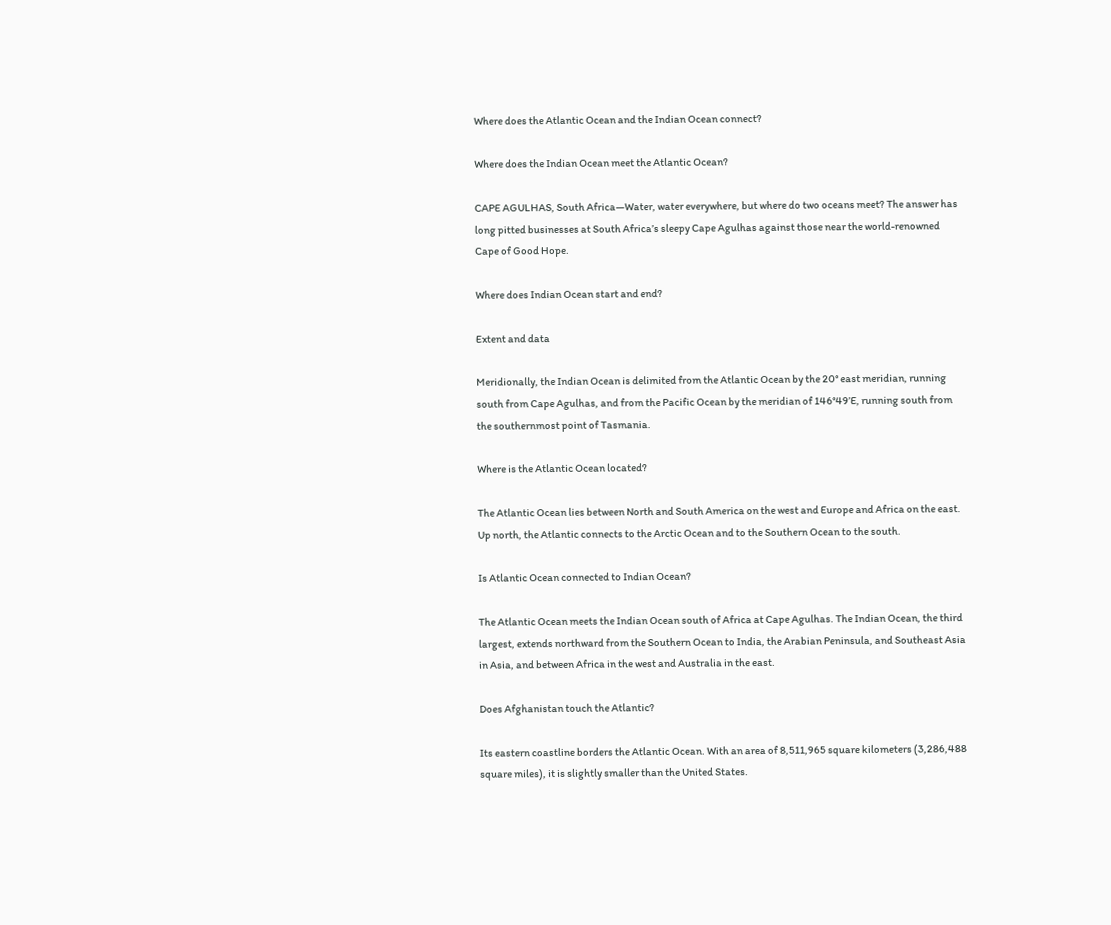Where does the Atlantic Ocean and the Indian Ocean connect?

Where does the Indian Ocean meet the Atlantic Ocean?

CAPE AGULHAS, South Africa—Water, water everywhere, but where do two oceans meet? The answer has long pitted businesses at South Africa’s sleepy Cape Agulhas against those near the world-renowned Cape of Good Hope.

Where does Indian Ocean start and end?

Extent and data

Meridionally, the Indian Ocean is delimited from the Atlantic Ocean by the 20° east meridian, running south from Cape Agulhas, and from the Pacific Ocean by the meridian of 146°49’E, running south from the southernmost point of Tasmania.

Where is the Atlantic Ocean located?

The Atlantic Ocean lies between North and South America on the west and Europe and Africa on the east. Up north, the Atlantic connects to the Arctic Ocean and to the Southern Ocean to the south.

Is Atlantic Ocean connected to Indian Ocean?

The Atlantic Ocean meets the Indian Ocean south of Africa at Cape Agulhas. The Indian Ocean, the third largest, extends northward from the Southern Ocean to India, the Arabian Peninsula, and Southeast Asia in Asia, and between Africa in the west and Australia in the east.

Does Afghanistan touch the Atlantic?

Its eastern coastline borders the Atlantic Ocean. With an area of 8,511,965 square kilometers (3,286,488 square miles), it is slightly smaller than the United States.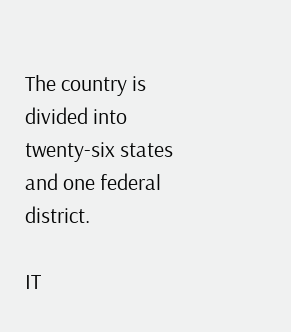The country is divided into twenty-six states and one federal district.

IT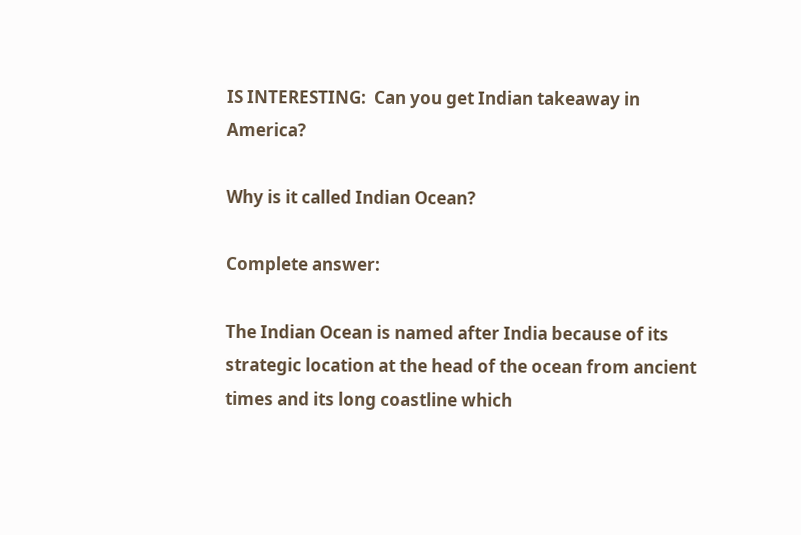IS INTERESTING:  Can you get Indian takeaway in America?

Why is it called Indian Ocean?

Complete answer:

The Indian Ocean is named after India because of its strategic location at the head of the ocean from ancient times and its long coastline which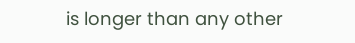is longer than any other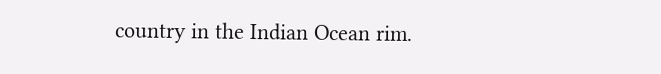country in the Indian Ocean rim.